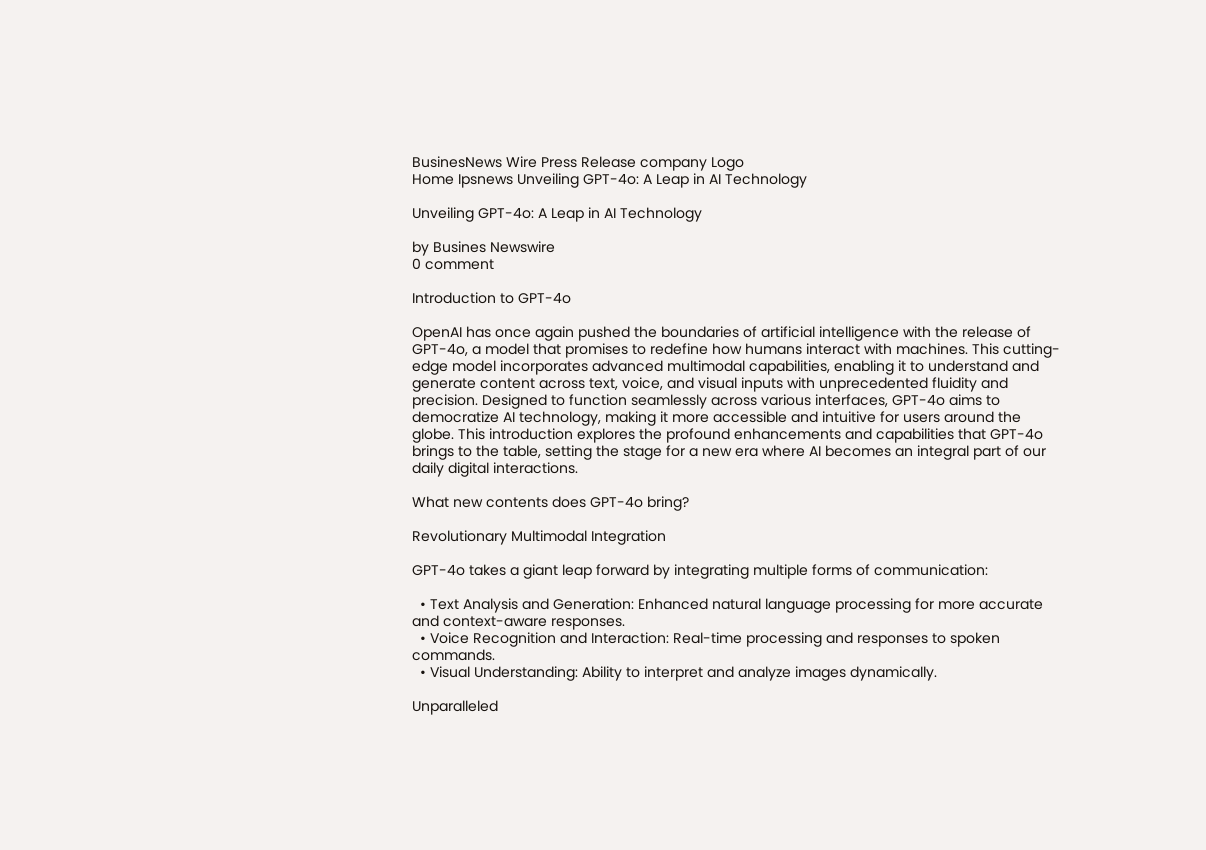BusinesNews Wire Press Release company Logo
Home Ipsnews Unveiling GPT-4o: A Leap in AI Technology

Unveiling GPT-4o: A Leap in AI Technology

by Busines Newswire
0 comment

Introduction to GPT-4o

OpenAI has once again pushed the boundaries of artificial intelligence with the release of GPT-4o, a model that promises to redefine how humans interact with machines. This cutting-edge model incorporates advanced multimodal capabilities, enabling it to understand and generate content across text, voice, and visual inputs with unprecedented fluidity and precision. Designed to function seamlessly across various interfaces, GPT-4o aims to democratize AI technology, making it more accessible and intuitive for users around the globe. This introduction explores the profound enhancements and capabilities that GPT-4o brings to the table, setting the stage for a new era where AI becomes an integral part of our daily digital interactions.

What new contents does GPT-4o bring?

Revolutionary Multimodal Integration

GPT-4o takes a giant leap forward by integrating multiple forms of communication:

  • Text Analysis and Generation: Enhanced natural language processing for more accurate and context-aware responses.
  • Voice Recognition and Interaction: Real-time processing and responses to spoken commands.
  • Visual Understanding: Ability to interpret and analyze images dynamically.

Unparalleled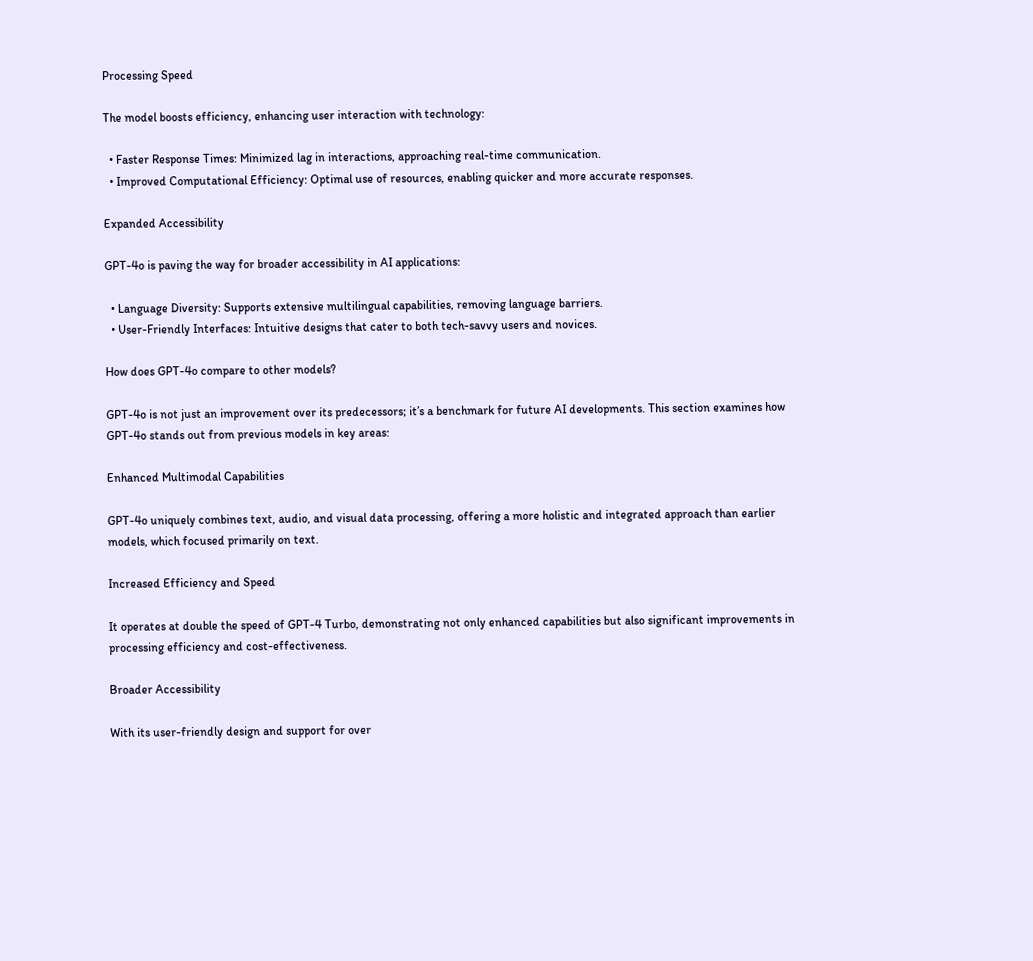Processing Speed

The model boosts efficiency, enhancing user interaction with technology:

  • Faster Response Times: Minimized lag in interactions, approaching real-time communication.
  • Improved Computational Efficiency: Optimal use of resources, enabling quicker and more accurate responses.

Expanded Accessibility

GPT-4o is paving the way for broader accessibility in AI applications:

  • Language Diversity: Supports extensive multilingual capabilities, removing language barriers.
  • User-Friendly Interfaces: Intuitive designs that cater to both tech-savvy users and novices.

How does GPT-4o compare to other models?

GPT-4o is not just an improvement over its predecessors; it’s a benchmark for future AI developments. This section examines how GPT-4o stands out from previous models in key areas:

Enhanced Multimodal Capabilities

GPT-4o uniquely combines text, audio, and visual data processing, offering a more holistic and integrated approach than earlier models, which focused primarily on text.

Increased Efficiency and Speed

It operates at double the speed of GPT-4 Turbo, demonstrating not only enhanced capabilities but also significant improvements in processing efficiency and cost-effectiveness.

Broader Accessibility

With its user-friendly design and support for over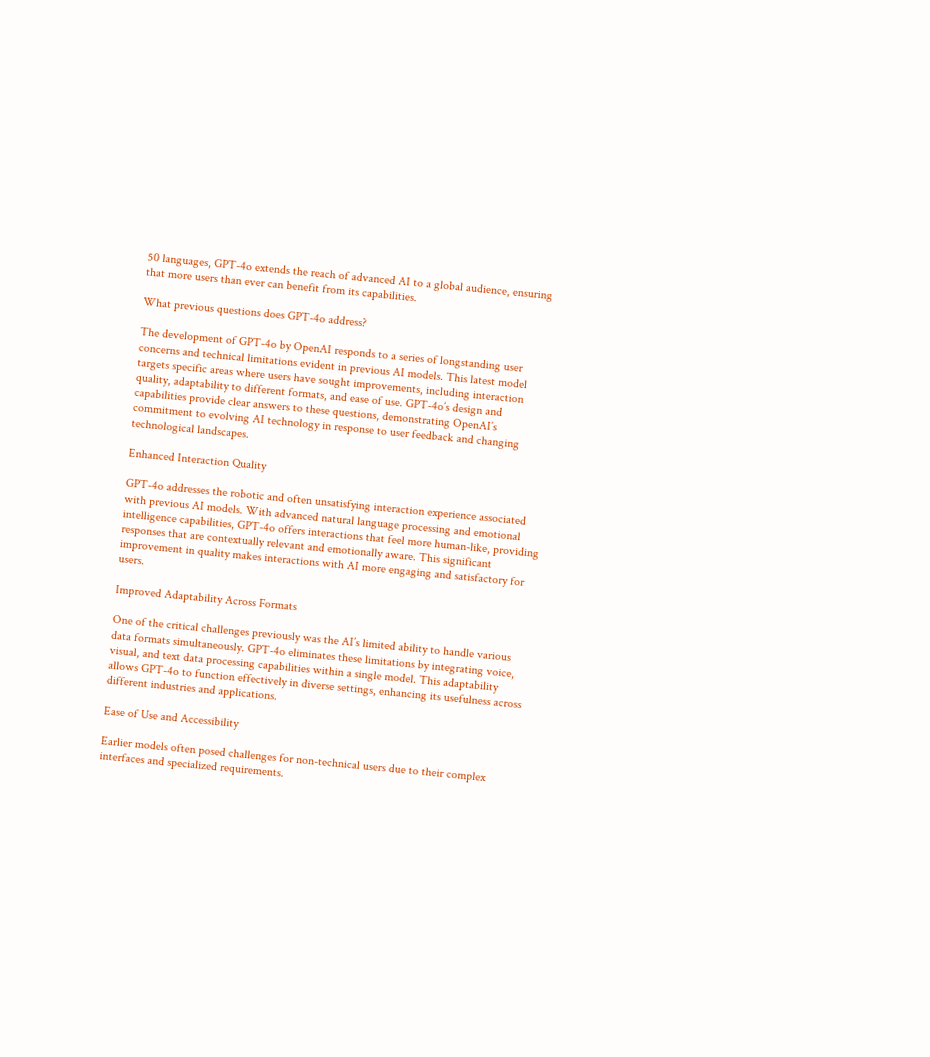50 languages, GPT-4o extends the reach of advanced AI to a global audience, ensuring that more users than ever can benefit from its capabilities.

What previous questions does GPT-4o address?

The development of GPT-4o by OpenAI responds to a series of longstanding user concerns and technical limitations evident in previous AI models. This latest model targets specific areas where users have sought improvements, including interaction quality, adaptability to different formats, and ease of use. GPT-4o’s design and capabilities provide clear answers to these questions, demonstrating OpenAI’s commitment to evolving AI technology in response to user feedback and changing technological landscapes.

Enhanced Interaction Quality

GPT-4o addresses the robotic and often unsatisfying interaction experience associated with previous AI models. With advanced natural language processing and emotional intelligence capabilities, GPT-4o offers interactions that feel more human-like, providing responses that are contextually relevant and emotionally aware. This significant improvement in quality makes interactions with AI more engaging and satisfactory for users.

Improved Adaptability Across Formats

One of the critical challenges previously was the AI’s limited ability to handle various data formats simultaneously. GPT-4o eliminates these limitations by integrating voice, visual, and text data processing capabilities within a single model. This adaptability allows GPT-4o to function effectively in diverse settings, enhancing its usefulness across different industries and applications.

Ease of Use and Accessibility

Earlier models often posed challenges for non-technical users due to their complex interfaces and specialized requirements.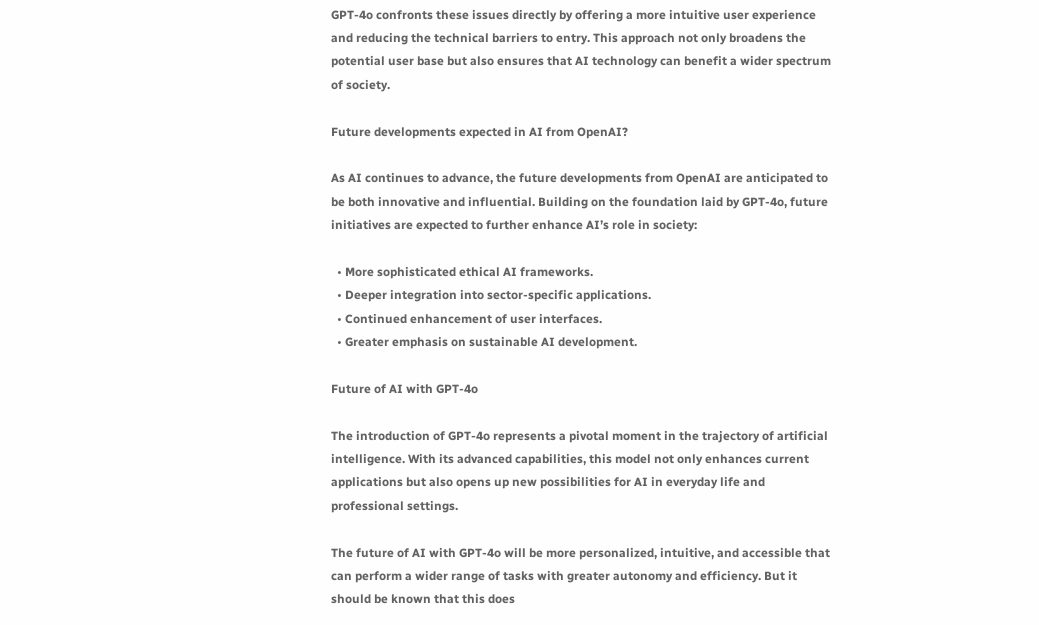GPT-4o confronts these issues directly by offering a more intuitive user experience and reducing the technical barriers to entry. This approach not only broadens the potential user base but also ensures that AI technology can benefit a wider spectrum of society.

Future developments expected in AI from OpenAI?

As AI continues to advance, the future developments from OpenAI are anticipated to be both innovative and influential. Building on the foundation laid by GPT-4o, future initiatives are expected to further enhance AI’s role in society:

  • More sophisticated ethical AI frameworks.
  • Deeper integration into sector-specific applications.
  • Continued enhancement of user interfaces.
  • Greater emphasis on sustainable AI development.

Future of AI with GPT-4o

The introduction of GPT-4o represents a pivotal moment in the trajectory of artificial intelligence. With its advanced capabilities, this model not only enhances current applications but also opens up new possibilities for AI in everyday life and professional settings.

The future of AI with GPT-4o will be more personalized, intuitive, and accessible that can perform a wider range of tasks with greater autonomy and efficiency. But it should be known that this does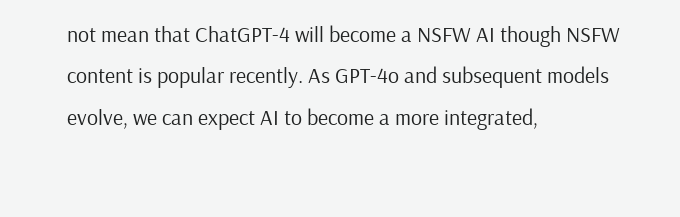not mean that ChatGPT-4 will become a NSFW AI though NSFW content is popular recently. As GPT-4o and subsequent models evolve, we can expect AI to become a more integrated,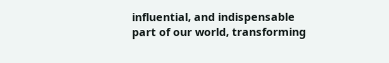influential, and indispensable part of our world, transforming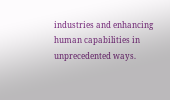industries and enhancing human capabilities in unprecedented ways.